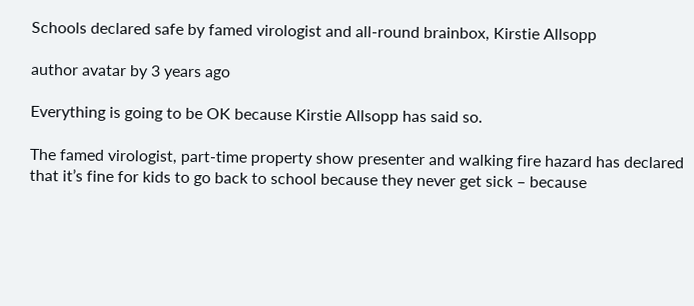Schools declared safe by famed virologist and all-round brainbox, Kirstie Allsopp

author avatar by 3 years ago

Everything is going to be OK because Kirstie Allsopp has said so.

The famed virologist, part-time property show presenter and walking fire hazard has declared that it’s fine for kids to go back to school because they never get sick – because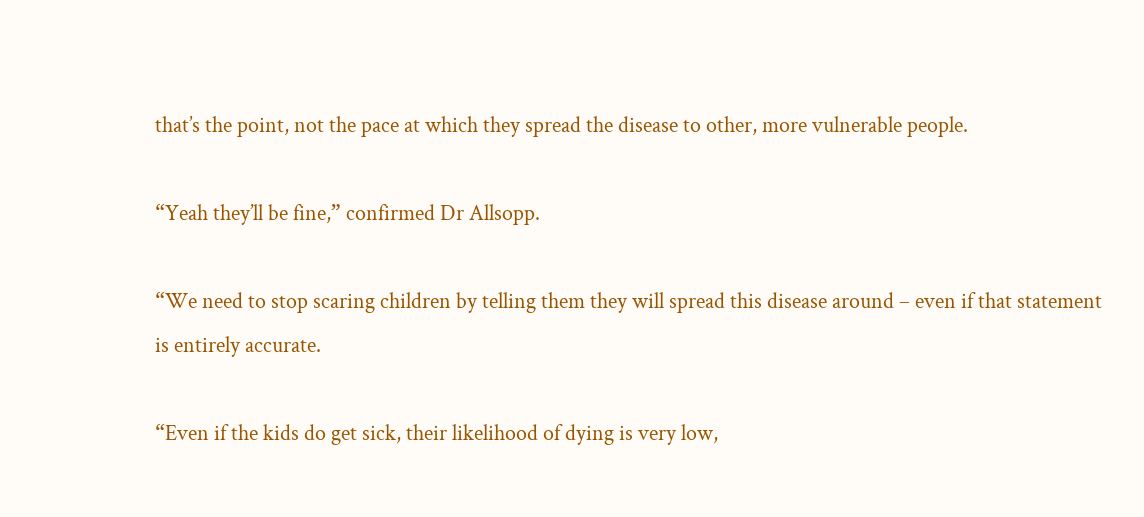that’s the point, not the pace at which they spread the disease to other, more vulnerable people.

“Yeah they’ll be fine,” confirmed Dr Allsopp.

“We need to stop scaring children by telling them they will spread this disease around – even if that statement is entirely accurate.

“Even if the kids do get sick, their likelihood of dying is very low,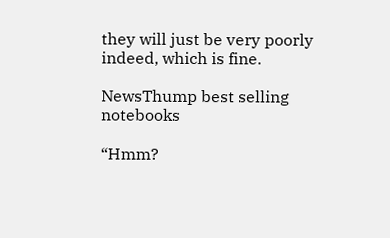they will just be very poorly indeed, which is fine.

NewsThump best selling notebooks

“Hmm?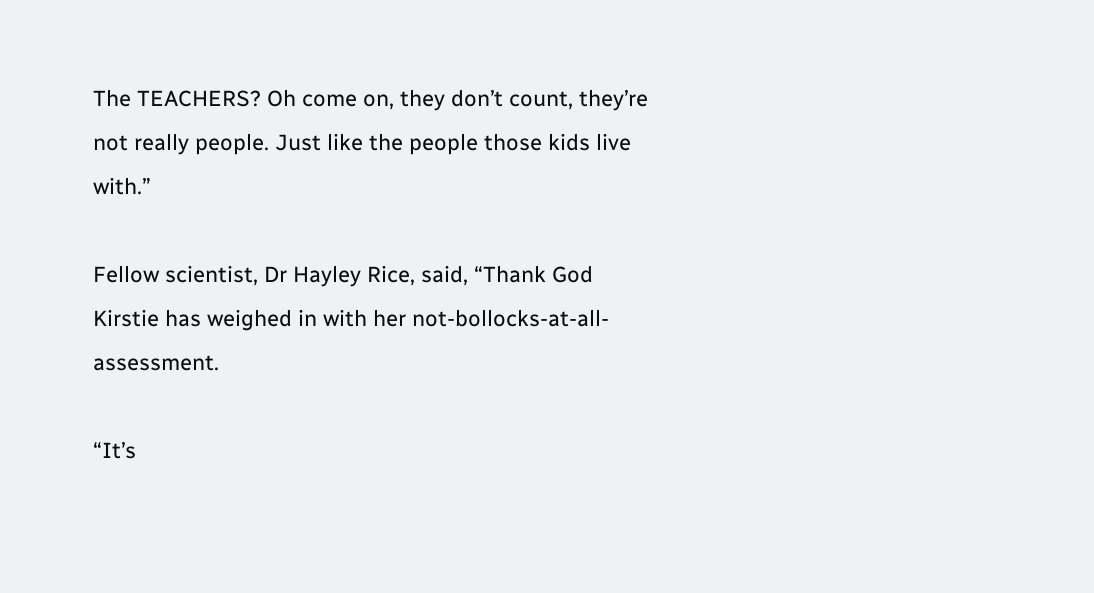The TEACHERS? Oh come on, they don’t count, they’re not really people. Just like the people those kids live with.”

Fellow scientist, Dr Hayley Rice, said, “Thank God Kirstie has weighed in with her not-bollocks-at-all-assessment.

“It’s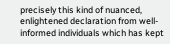precisely this kind of nuanced, enlightened declaration from well-informed individuals which has kept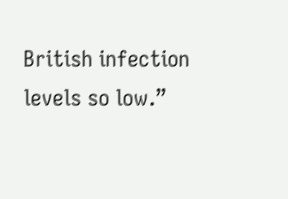British infection levels so low.”